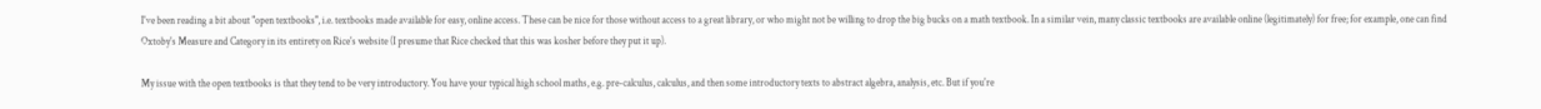I've been reading a bit about "open textbooks", i.e. textbooks made available for easy, online access. These can be nice for those without access to a great library, or who might not be willing to drop the big bucks on a math textbook. In a similar vein, many classic textbooks are available online (legitimately) for free; for example, one can find Oxtoby's Measure and Category in its entirety on Rice's website (I presume that Rice checked that this was kosher before they put it up).

My issue with the open textbooks is that they tend to be very introductory. You have your typical high school maths, e.g. pre-calculus, calculus, and then some introductory texts to abstract algebra, analysis, etc. But if you're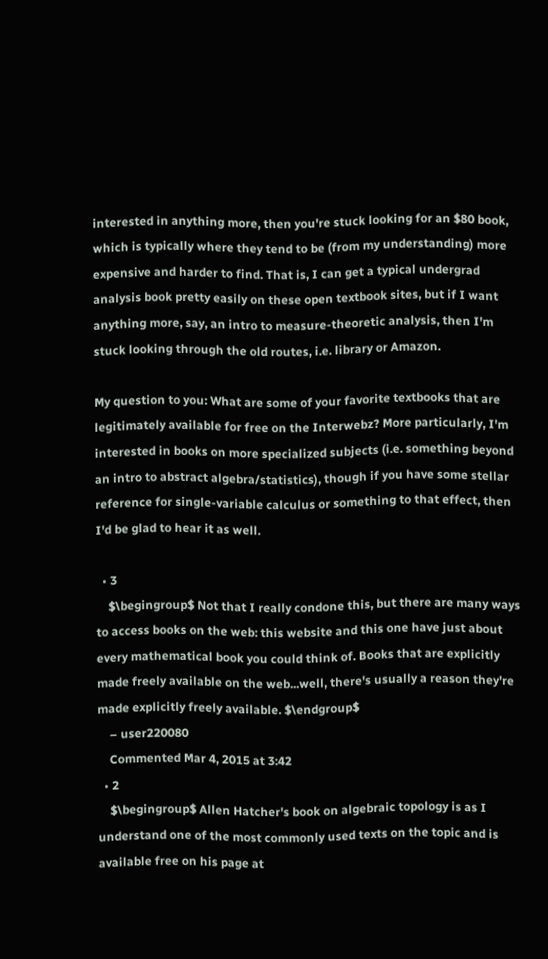interested in anything more, then you're stuck looking for an $80 book, which is typically where they tend to be (from my understanding) more expensive and harder to find. That is, I can get a typical undergrad analysis book pretty easily on these open textbook sites, but if I want anything more, say, an intro to measure-theoretic analysis, then I'm stuck looking through the old routes, i.e. library or Amazon.

My question to you: What are some of your favorite textbooks that are legitimately available for free on the Interwebz? More particularly, I'm interested in books on more specialized subjects (i.e. something beyond an intro to abstract algebra/statistics), though if you have some stellar reference for single-variable calculus or something to that effect, then I'd be glad to hear it as well.

  • 3
    $\begingroup$ Not that I really condone this, but there are many ways to access books on the web: this website and this one have just about every mathematical book you could think of. Books that are explicitly made freely available on the web...well, there's usually a reason they're made explicitly freely available. $\endgroup$
    – user220080
    Commented Mar 4, 2015 at 3:42
  • 2
    $\begingroup$ Allen Hatcher's book on algebraic topology is as I understand one of the most commonly used texts on the topic and is available free on his page at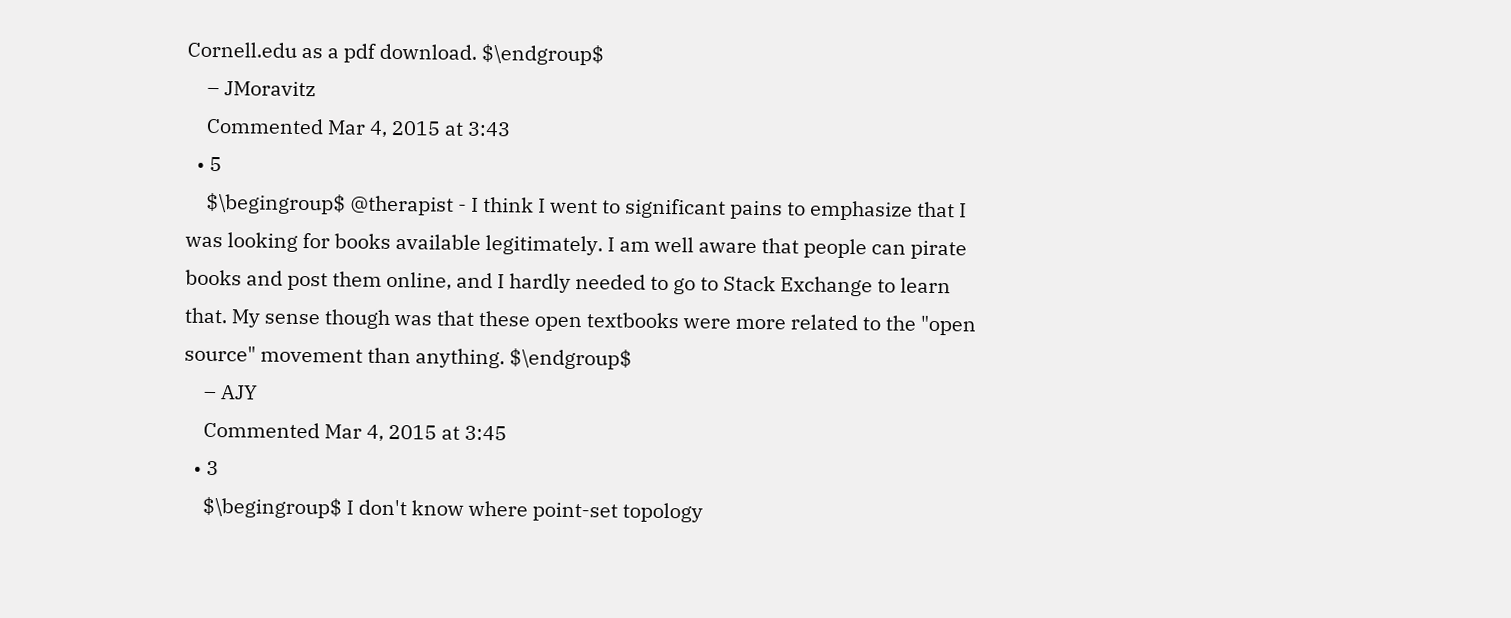Cornell.edu as a pdf download. $\endgroup$
    – JMoravitz
    Commented Mar 4, 2015 at 3:43
  • 5
    $\begingroup$ @therapist - I think I went to significant pains to emphasize that I was looking for books available legitimately. I am well aware that people can pirate books and post them online, and I hardly needed to go to Stack Exchange to learn that. My sense though was that these open textbooks were more related to the "open source" movement than anything. $\endgroup$
    – AJY
    Commented Mar 4, 2015 at 3:45
  • 3
    $\begingroup$ I don't know where point-set topology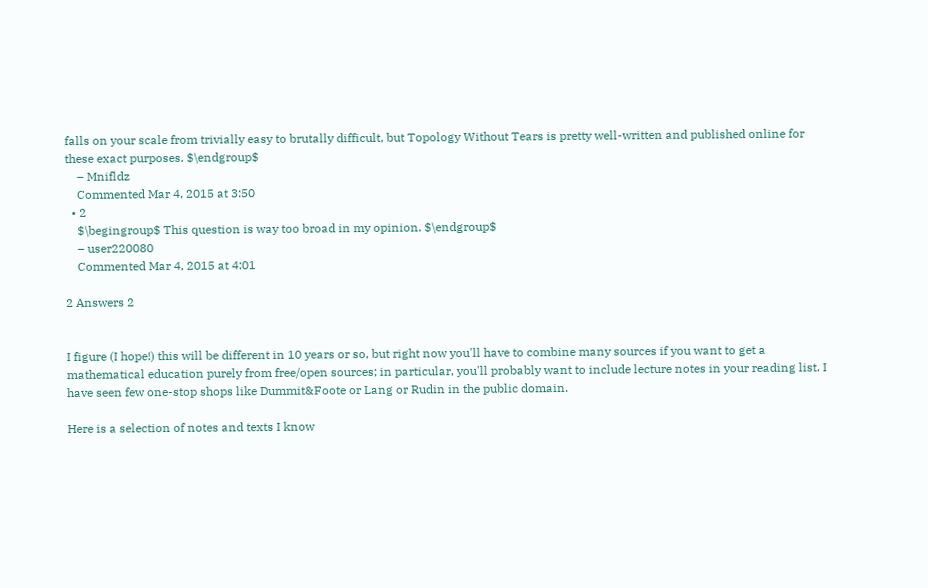falls on your scale from trivially easy to brutally difficult, but Topology Without Tears is pretty well-written and published online for these exact purposes. $\endgroup$
    – Mnifldz
    Commented Mar 4, 2015 at 3:50
  • 2
    $\begingroup$ This question is way too broad in my opinion. $\endgroup$
    – user220080
    Commented Mar 4, 2015 at 4:01

2 Answers 2


I figure (I hope!) this will be different in 10 years or so, but right now you'll have to combine many sources if you want to get a mathematical education purely from free/open sources; in particular, you'll probably want to include lecture notes in your reading list. I have seen few one-stop shops like Dummit&Foote or Lang or Rudin in the public domain.

Here is a selection of notes and texts I know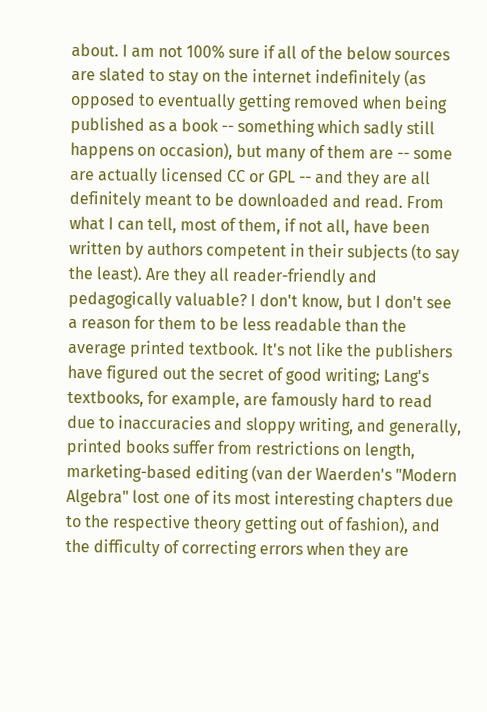about. I am not 100% sure if all of the below sources are slated to stay on the internet indefinitely (as opposed to eventually getting removed when being published as a book -- something which sadly still happens on occasion), but many of them are -- some are actually licensed CC or GPL -- and they are all definitely meant to be downloaded and read. From what I can tell, most of them, if not all, have been written by authors competent in their subjects (to say the least). Are they all reader-friendly and pedagogically valuable? I don't know, but I don't see a reason for them to be less readable than the average printed textbook. It's not like the publishers have figured out the secret of good writing; Lang's textbooks, for example, are famously hard to read due to inaccuracies and sloppy writing, and generally, printed books suffer from restrictions on length, marketing-based editing (van der Waerden's "Modern Algebra" lost one of its most interesting chapters due to the respective theory getting out of fashion), and the difficulty of correcting errors when they are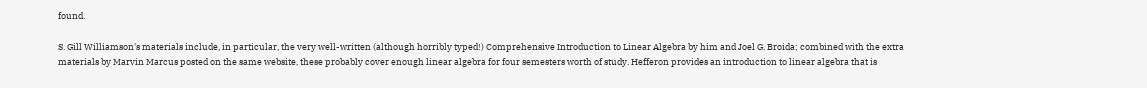found.

S. Gill Williamson's materials include, in particular, the very well-written (although horribly typed!) Comprehensive Introduction to Linear Algebra by him and Joel G. Broida; combined with the extra materials by Marvin Marcus posted on the same website, these probably cover enough linear algebra for four semesters worth of study. Hefferon provides an introduction to linear algebra that is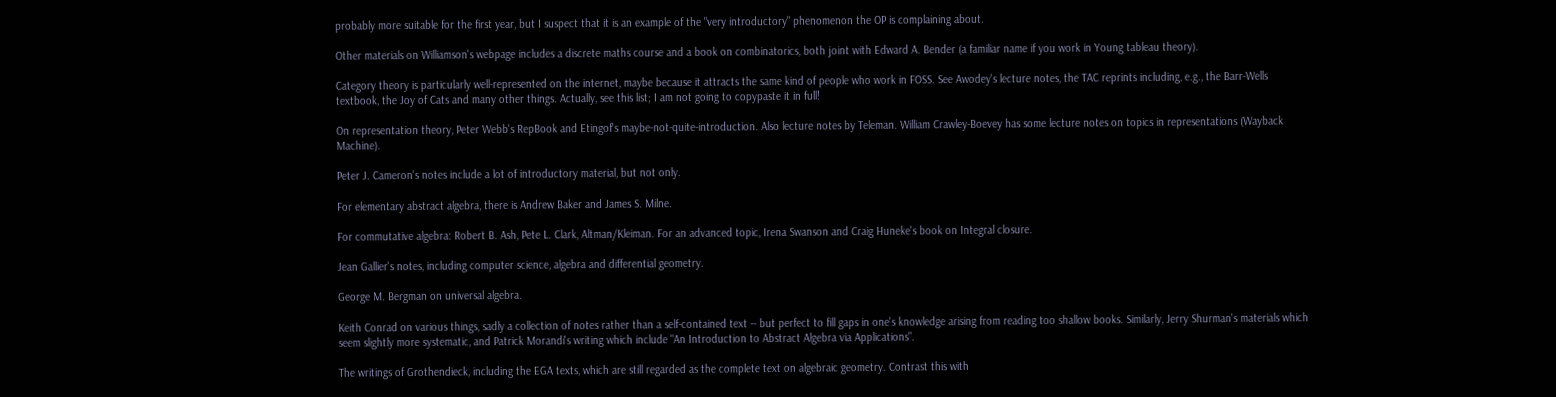probably more suitable for the first year, but I suspect that it is an example of the "very introductory" phenomenon the OP is complaining about.

Other materials on Williamson's webpage includes a discrete maths course and a book on combinatorics, both joint with Edward A. Bender (a familiar name if you work in Young tableau theory).

Category theory is particularly well-represented on the internet, maybe because it attracts the same kind of people who work in FOSS. See Awodey's lecture notes, the TAC reprints including, e.g., the Barr-Wells textbook, the Joy of Cats and many other things. Actually, see this list; I am not going to copypaste it in full!

On representation theory, Peter Webb's RepBook and Etingof's maybe-not-quite-introduction. Also lecture notes by Teleman. William Crawley-Boevey has some lecture notes on topics in representations (Wayback Machine).

Peter J. Cameron's notes include a lot of introductory material, but not only.

For elementary abstract algebra, there is Andrew Baker and James S. Milne.

For commutative algebra: Robert B. Ash, Pete L. Clark, Altman/Kleiman. For an advanced topic, Irena Swanson and Craig Huneke's book on Integral closure.

Jean Gallier's notes, including computer science, algebra and differential geometry.

George M. Bergman on universal algebra.

Keith Conrad on various things, sadly a collection of notes rather than a self-contained text -- but perfect to fill gaps in one's knowledge arising from reading too shallow books. Similarly, Jerry Shurman's materials which seem slightly more systematic, and Patrick Morandi's writing which include "An Introduction to Abstract Algebra via Applications".

The writings of Grothendieck, including the EGA texts, which are still regarded as the complete text on algebraic geometry. Contrast this with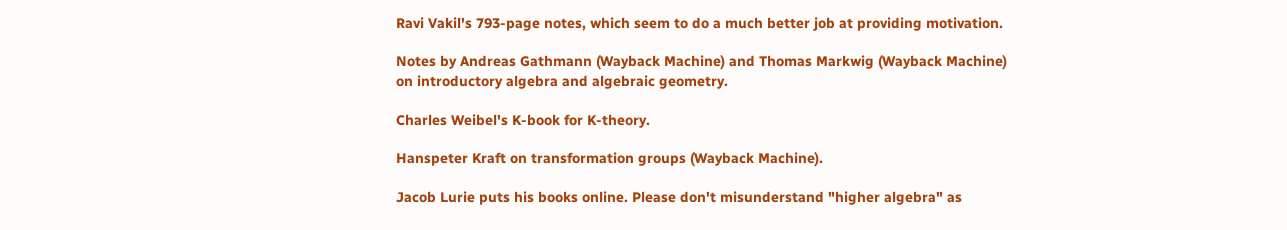Ravi Vakil's 793-page notes, which seem to do a much better job at providing motivation.

Notes by Andreas Gathmann (Wayback Machine) and Thomas Markwig (Wayback Machine) on introductory algebra and algebraic geometry.

Charles Weibel's K-book for K-theory.

Hanspeter Kraft on transformation groups (Wayback Machine).

Jacob Lurie puts his books online. Please don't misunderstand "higher algebra" as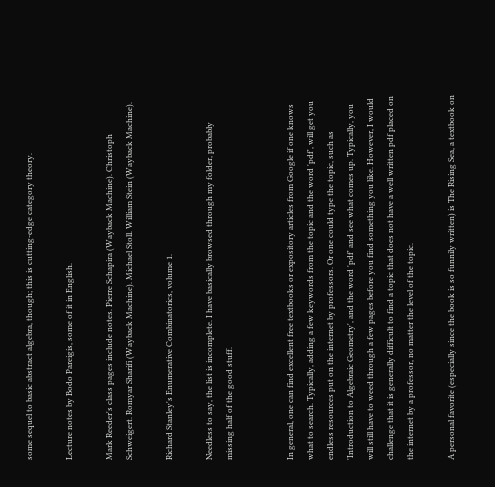some sequel to basic abstract algebra, though; this is cutting-edge category theory.

Lecture notes by Bodo Pareigis, some of it in English.

Mark Reeder's class pages include notes. Pierre Schapira (Wayback Machine). Christoph Schweigert. Romyar Sharifi (Wayback Machine). Michael Stoll. William Stein (Wayback Machine).

Richard Stanley's Enumerative Combinatorics, volume 1.

Needless to say, the list is incomplete. I have basically browsed through my folder, probably missing half of the good stuff.


In general, one can find excellent free textbooks or expository articles from Google if one knows what to search. Typically, adding a few keywords from the topic and the word 'pdf', will get you endless resources put on the internet by professors. Or one could type the topic, such as 'Introduction to Algebraic Geometry', and the word 'pdf' and see what comes up. Typically, you will still have to weed through a few pages before you find something you like. However, I would challenge that it is generally difficult to find a topic that does not have a well written pdf placed on the internet by a professor, no matter the level of the topic.

A personal favorite (especially since the book is so funnily written) is The Rising Sea, a textbook on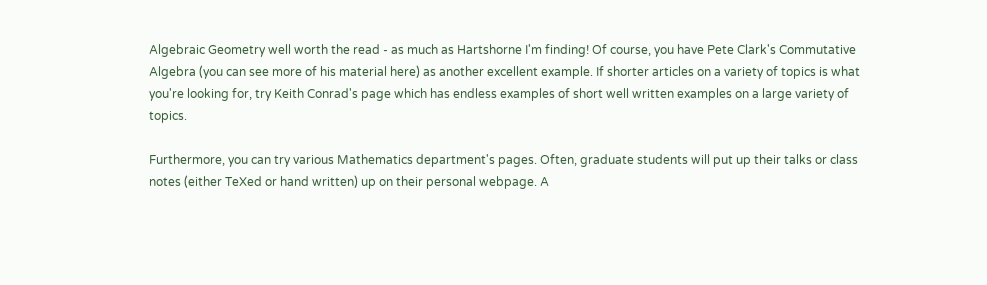Algebraic Geometry well worth the read - as much as Hartshorne I'm finding! Of course, you have Pete Clark's Commutative Algebra (you can see more of his material here) as another excellent example. If shorter articles on a variety of topics is what you're looking for, try Keith Conrad's page which has endless examples of short well written examples on a large variety of topics.

Furthermore, you can try various Mathematics department's pages. Often, graduate students will put up their talks or class notes (either TeXed or hand written) up on their personal webpage. A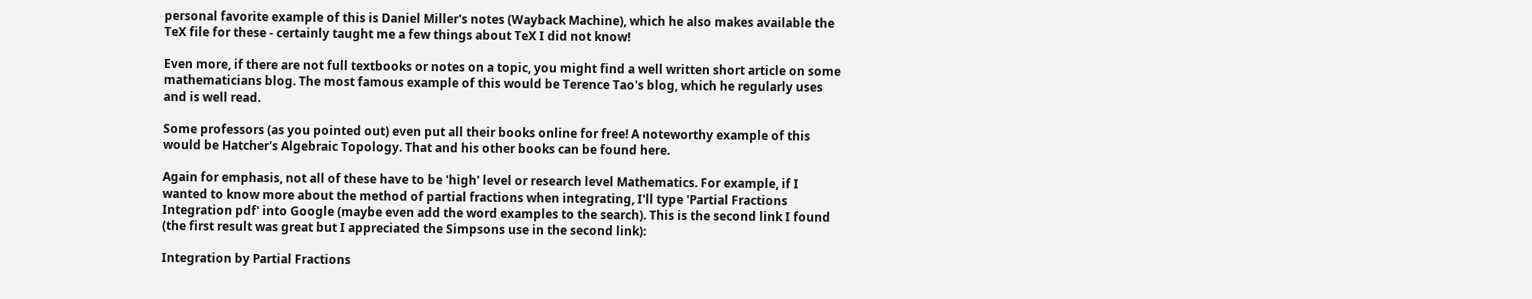personal favorite example of this is Daniel Miller's notes (Wayback Machine), which he also makes available the TeX file for these - certainly taught me a few things about TeX I did not know!

Even more, if there are not full textbooks or notes on a topic, you might find a well written short article on some mathematicians blog. The most famous example of this would be Terence Tao's blog, which he regularly uses and is well read.

Some professors (as you pointed out) even put all their books online for free! A noteworthy example of this would be Hatcher's Algebraic Topology. That and his other books can be found here.

Again for emphasis, not all of these have to be 'high' level or research level Mathematics. For example, if I wanted to know more about the method of partial fractions when integrating, I'll type 'Partial Fractions Integration pdf' into Google (maybe even add the word examples to the search). This is the second link I found (the first result was great but I appreciated the Simpsons use in the second link):

Integration by Partial Fractions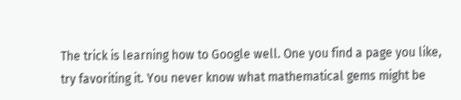The trick is learning how to Google well. One you find a page you like, try favoriting it. You never know what mathematical gems might be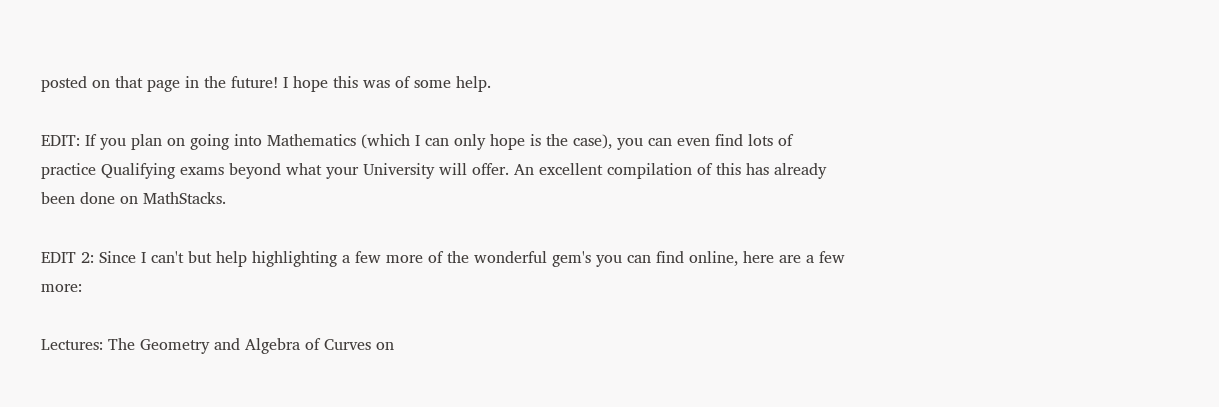posted on that page in the future! I hope this was of some help.

EDIT: If you plan on going into Mathematics (which I can only hope is the case), you can even find lots of practice Qualifying exams beyond what your University will offer. An excellent compilation of this has already been done on MathStacks.

EDIT 2: Since I can't but help highlighting a few more of the wonderful gem's you can find online, here are a few more:

Lectures: The Geometry and Algebra of Curves on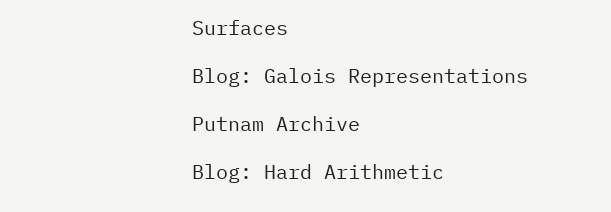Surfaces

Blog: Galois Representations

Putnam Archive

Blog: Hard Arithmetic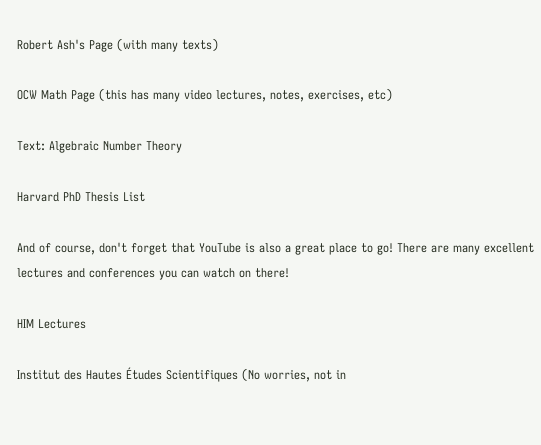Robert Ash's Page (with many texts)

OCW Math Page (this has many video lectures, notes, exercises, etc)

Text: Algebraic Number Theory

Harvard PhD Thesis List

And of course, don't forget that YouTube is also a great place to go! There are many excellent lectures and conferences you can watch on there!

HIM Lectures

Institut des Hautes Études Scientifiques (No worries, not in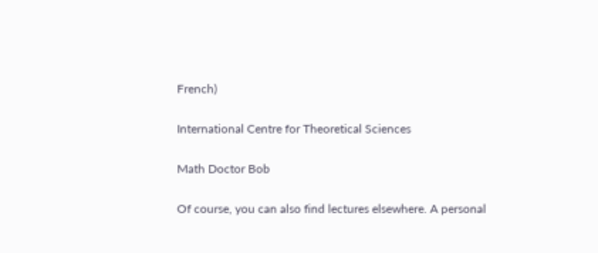French)

International Centre for Theoretical Sciences

Math Doctor Bob

Of course, you can also find lectures elsewhere. A personal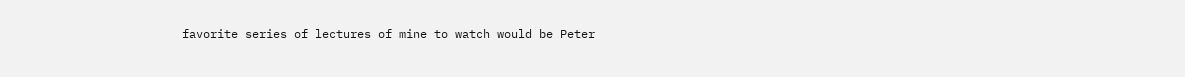favorite series of lectures of mine to watch would be Peter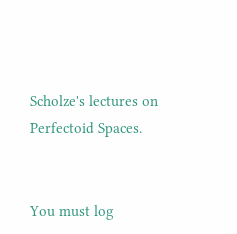Scholze's lectures on Perfectoid Spaces.


You must log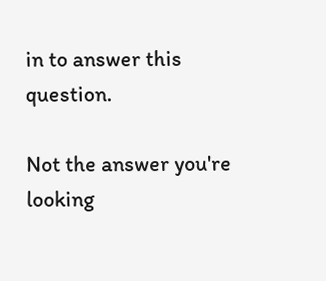in to answer this question.

Not the answer you're looking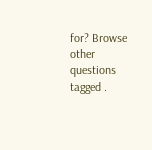for? Browse other questions tagged .